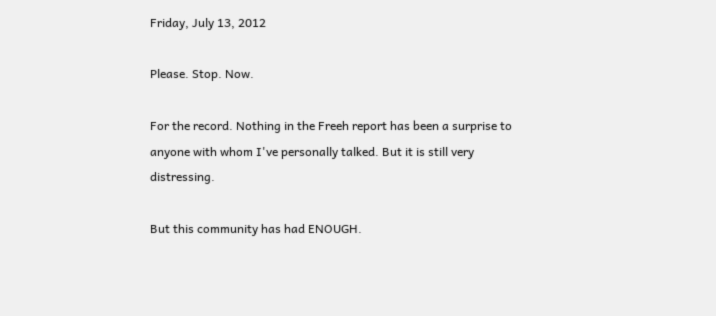Friday, July 13, 2012

Please. Stop. Now.

For the record. Nothing in the Freeh report has been a surprise to anyone with whom I've personally talked. But it is still very distressing.

But this community has had ENOUGH.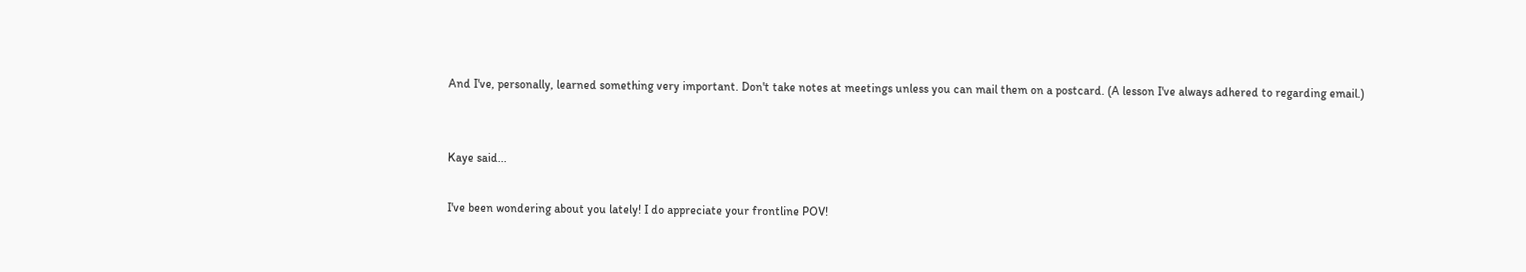And I've, personally, learned something very important. Don't take notes at meetings unless you can mail them on a postcard. (A lesson I've always adhered to regarding email.)


Kaye said...

I've been wondering about you lately! I do appreciate your frontline POV!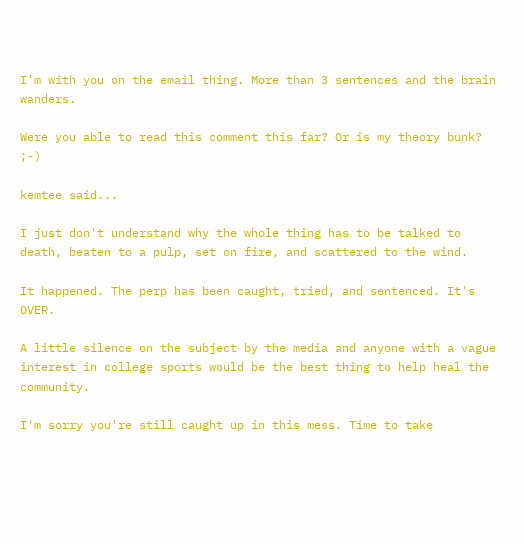I'm with you on the email thing. More than 3 sentences and the brain wanders.

Were you able to read this comment this far? Or is my theory bunk? ;-)

kemtee said...

I just don't understand why the whole thing has to be talked to death, beaten to a pulp, set on fire, and scattered to the wind.

It happened. The perp has been caught, tried, and sentenced. It's OVER.

A little silence on the subject by the media and anyone with a vague interest in college sports would be the best thing to help heal the community.

I'm sorry you're still caught up in this mess. Time to take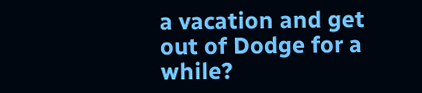a vacation and get out of Dodge for a while?